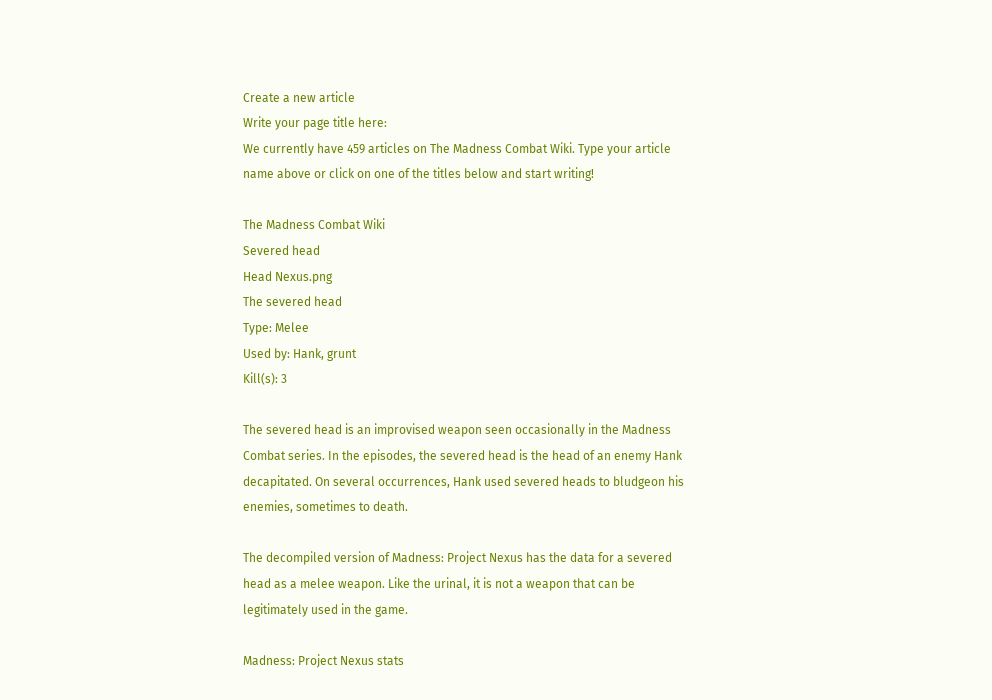Create a new article
Write your page title here:
We currently have 459 articles on The Madness Combat Wiki. Type your article name above or click on one of the titles below and start writing!

The Madness Combat Wiki
Severed head
Head Nexus.png
The severed head
Type: Melee
Used by: Hank, grunt
Kill(s): 3

The severed head is an improvised weapon seen occasionally in the Madness Combat series. In the episodes, the severed head is the head of an enemy Hank decapitated. On several occurrences, Hank used severed heads to bludgeon his enemies, sometimes to death.

The decompiled version of Madness: Project Nexus has the data for a severed head as a melee weapon. Like the urinal, it is not a weapon that can be legitimately used in the game.

Madness: Project Nexus stats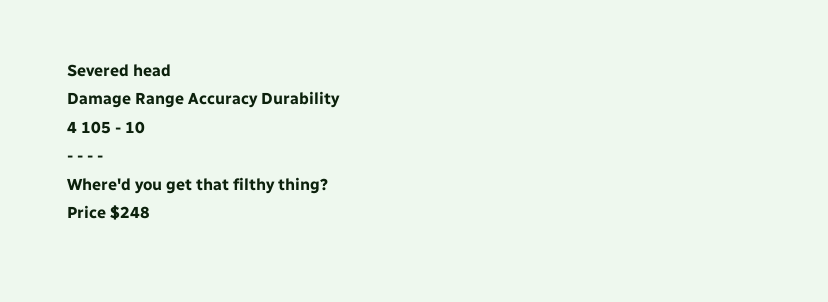Severed head
Damage Range Accuracy Durability
4 105 - 10
- - - -
Where'd you get that filthy thing?
Price $248